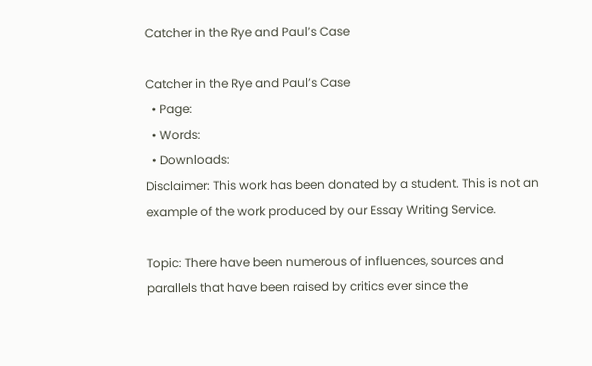Catcher in the Rye and Paul’s Case

Catcher in the Rye and Paul’s Case
  • Page:
  • Words:
  • Downloads:
Disclaimer: This work has been donated by a student. This is not an example of the work produced by our Essay Writing Service.

Topic: There have been numerous of influences, sources and parallels that have been raised by critics ever since the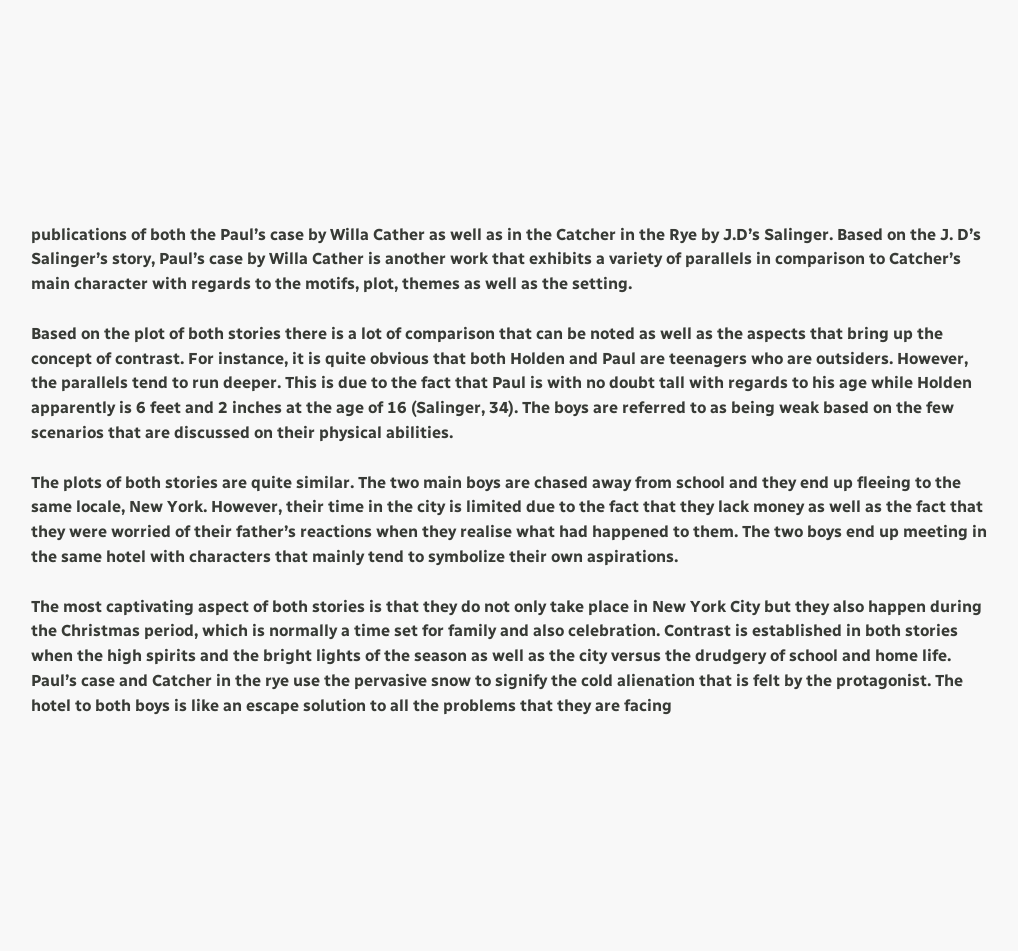publications of both the Paul’s case by Willa Cather as well as in the Catcher in the Rye by J.D’s Salinger. Based on the J. D’s Salinger’s story, Paul’s case by Willa Cather is another work that exhibits a variety of parallels in comparison to Catcher’s main character with regards to the motifs, plot, themes as well as the setting.

Based on the plot of both stories there is a lot of comparison that can be noted as well as the aspects that bring up the concept of contrast. For instance, it is quite obvious that both Holden and Paul are teenagers who are outsiders. However, the parallels tend to run deeper. This is due to the fact that Paul is with no doubt tall with regards to his age while Holden apparently is 6 feet and 2 inches at the age of 16 (Salinger, 34). The boys are referred to as being weak based on the few scenarios that are discussed on their physical abilities.

The plots of both stories are quite similar. The two main boys are chased away from school and they end up fleeing to the same locale, New York. However, their time in the city is limited due to the fact that they lack money as well as the fact that they were worried of their father’s reactions when they realise what had happened to them. The two boys end up meeting in the same hotel with characters that mainly tend to symbolize their own aspirations.

The most captivating aspect of both stories is that they do not only take place in New York City but they also happen during the Christmas period, which is normally a time set for family and also celebration. Contrast is established in both stories when the high spirits and the bright lights of the season as well as the city versus the drudgery of school and home life. Paul’s case and Catcher in the rye use the pervasive snow to signify the cold alienation that is felt by the protagonist. The hotel to both boys is like an escape solution to all the problems that they are facing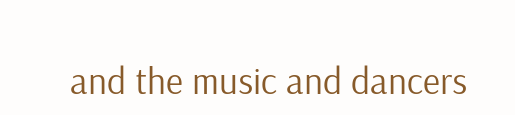and the music and dancers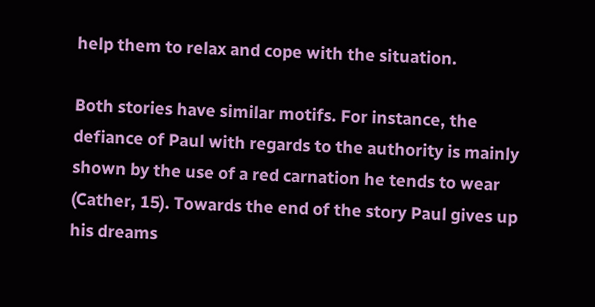help them to relax and cope with the situation.

Both stories have similar motifs. For instance, the defiance of Paul with regards to the authority is mainly shown by the use of a red carnation he tends to wear (Cather, 15). Towards the end of the story Paul gives up his dreams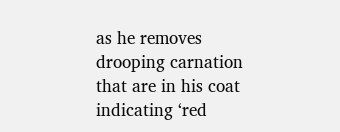as he removes drooping carnation that are in his coat indicating ‘red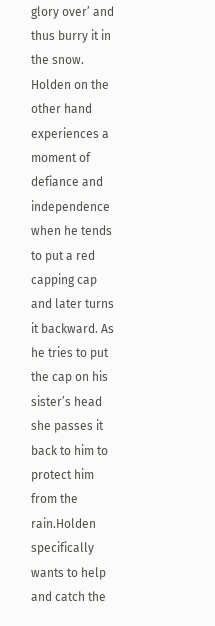glory over’ and thus burry it in the snow. Holden on the other hand experiences a moment of defiance and independence when he tends to put a red capping cap and later turns it backward. As he tries to put the cap on his sister’s head she passes it back to him to protect him from the rain.Holden specifically wants to help and catch the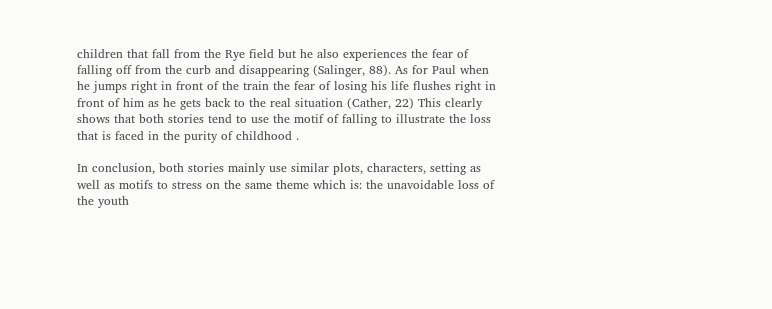children that fall from the Rye field but he also experiences the fear of falling off from the curb and disappearing (Salinger, 88). As for Paul when he jumps right in front of the train the fear of losing his life flushes right in front of him as he gets back to the real situation (Cather, 22) This clearly shows that both stories tend to use the motif of falling to illustrate the loss that is faced in the purity of childhood .

In conclusion, both stories mainly use similar plots, characters, setting as well as motifs to stress on the same theme which is: the unavoidable loss of the youth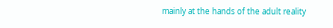mainly at the hands of the adult reality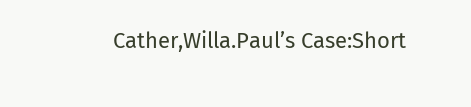Cather,Willa.Paul’s Case:Short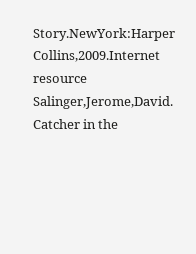Story.NewYork:Harper Collins,2009.Internet resource
Salinger,Jerome,David. Catcher in the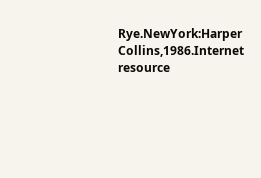Rye.NewYork:Harper Collins,1986.Internet resource